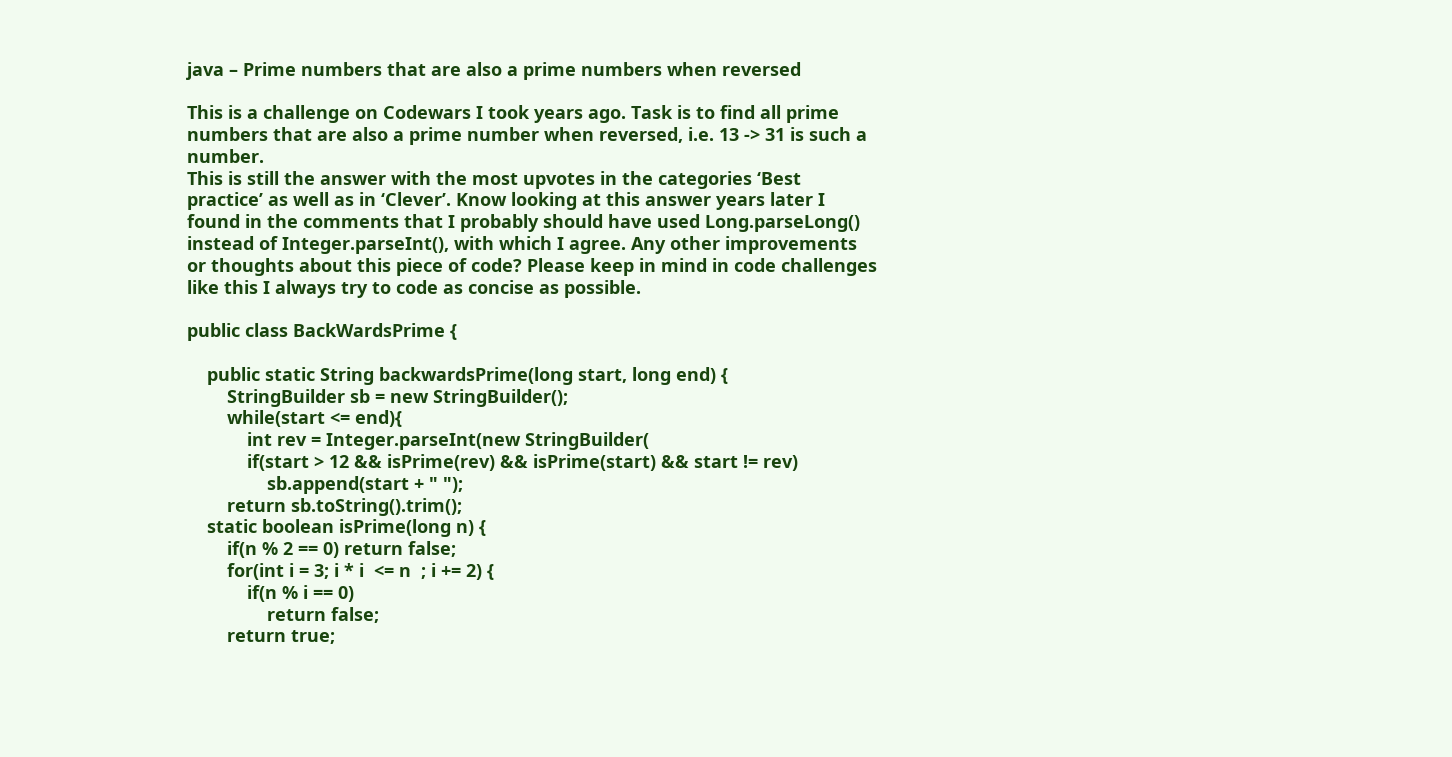java – Prime numbers that are also a prime numbers when reversed

This is a challenge on Codewars I took years ago. Task is to find all prime numbers that are also a prime number when reversed, i.e. 13 -> 31 is such a number.
This is still the answer with the most upvotes in the categories ‘Best practice’ as well as in ‘Clever’. Know looking at this answer years later I found in the comments that I probably should have used Long.parseLong() instead of Integer.parseInt(), with which I agree. Any other improvements or thoughts about this piece of code? Please keep in mind in code challenges like this I always try to code as concise as possible.

public class BackWardsPrime {

    public static String backwardsPrime(long start, long end) {
        StringBuilder sb = new StringBuilder();
        while(start <= end){
            int rev = Integer.parseInt(new StringBuilder(
            if(start > 12 && isPrime(rev) && isPrime(start) && start != rev)
                sb.append(start + " ");
        return sb.toString().trim();
    static boolean isPrime(long n) {
        if(n % 2 == 0) return false;
        for(int i = 3; i * i  <= n  ; i += 2) {
            if(n % i == 0)
                return false;
        return true;